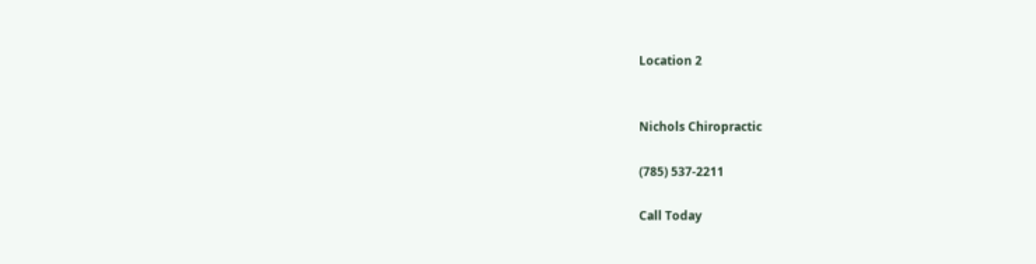Location 2


Nichols Chiropractic

(785) 537-2211

Call Today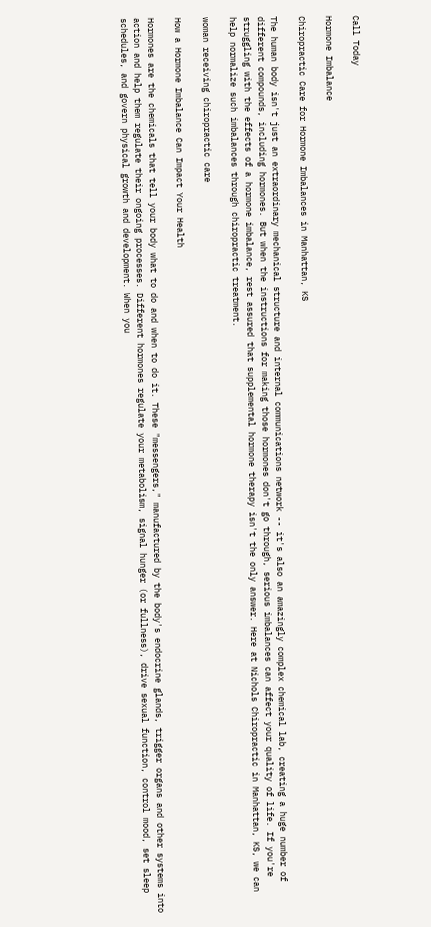Call Today

Hormone Imbalance

Chiropractic Care for Hormone Imbalances in Manhattan, KS

The human body isn't just an extraordinary mechanical structure and internal communications network -- it's also an amazingly complex chemical lab, creating a huge number of different compounds, including hormones. But when the instructions for making those hormones don't go through, serious imbalances can affect your quality of life. If you're struggling with the effects of a hormone imbalance, rest assured that supplemental hormone therapy isn't the only answer. Here at Nichols Chiropractic in Manhattan, KS, we can help normalize such imbalances through chiropractic treatment.

woman receiving chiropractic care

How a Hormone Imbalance Can Impact Your Health

Hormones are the chemicals that tell your body what to do and when to do it. These "messengers," manufactured by the body's endocrine glands, trigger organs and other systems into action and help them regulate their ongoing processes. Different hormones regulate your metabolism, signal hunger (or fullness), drive sexual function, control mood, set sleep schedules, and govern physical growth and development. When you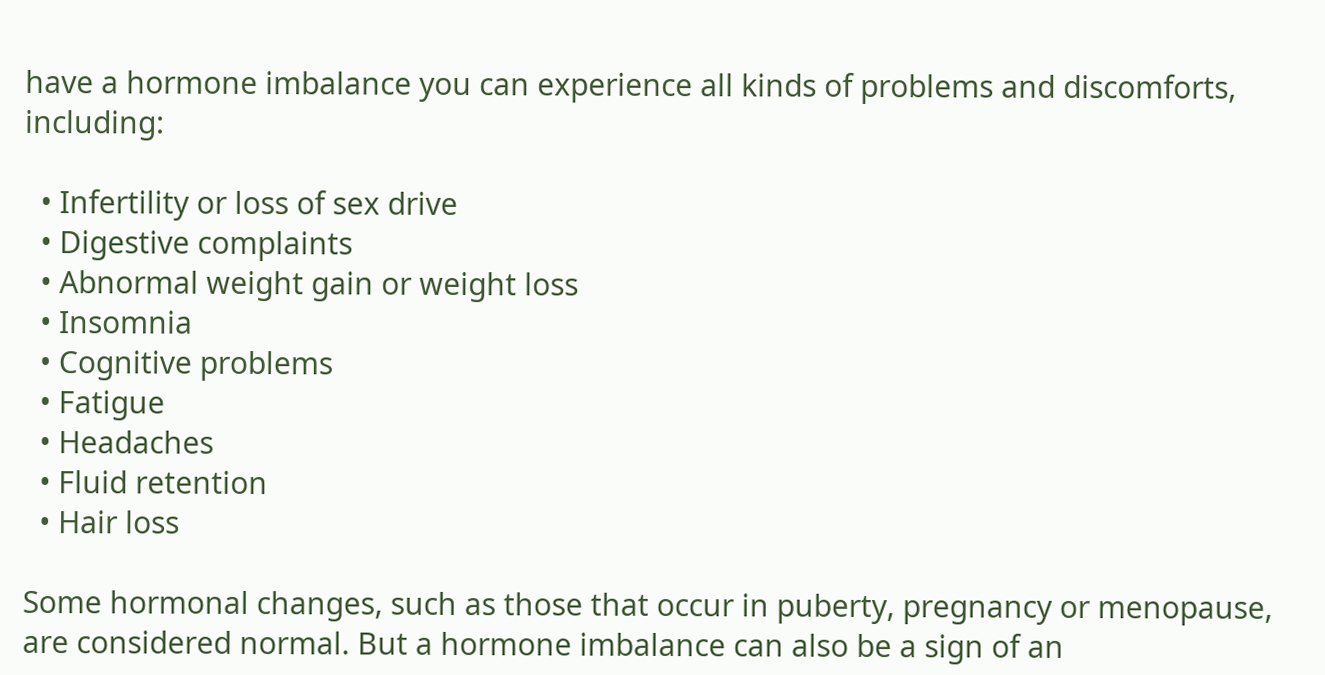have a hormone imbalance you can experience all kinds of problems and discomforts, including:

  • Infertility or loss of sex drive
  • Digestive complaints
  • Abnormal weight gain or weight loss
  • Insomnia
  • Cognitive problems
  • Fatigue
  • Headaches
  • Fluid retention
  • Hair loss

Some hormonal changes, such as those that occur in puberty, pregnancy or menopause, are considered normal. But a hormone imbalance can also be a sign of an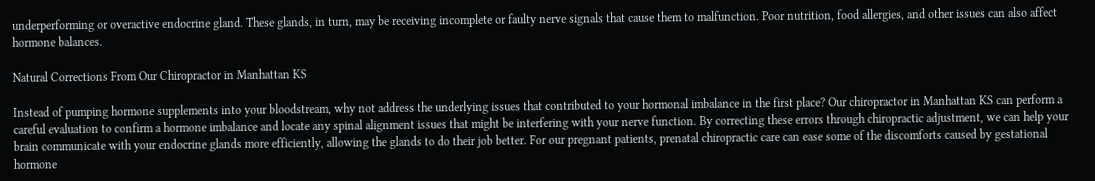underperforming or overactive endocrine gland. These glands, in turn, may be receiving incomplete or faulty nerve signals that cause them to malfunction. Poor nutrition, food allergies, and other issues can also affect hormone balances.

Natural Corrections From Our Chiropractor in Manhattan KS

Instead of pumping hormone supplements into your bloodstream, why not address the underlying issues that contributed to your hormonal imbalance in the first place? Our chiropractor in Manhattan KS can perform a careful evaluation to confirm a hormone imbalance and locate any spinal alignment issues that might be interfering with your nerve function. By correcting these errors through chiropractic adjustment, we can help your brain communicate with your endocrine glands more efficiently, allowing the glands to do their job better. For our pregnant patients, prenatal chiropractic care can ease some of the discomforts caused by gestational hormone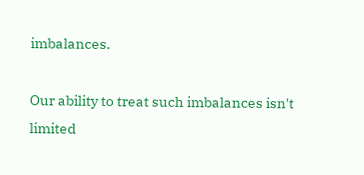imbalances.

Our ability to treat such imbalances isn't limited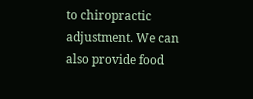to chiropractic adjustment. We can also provide food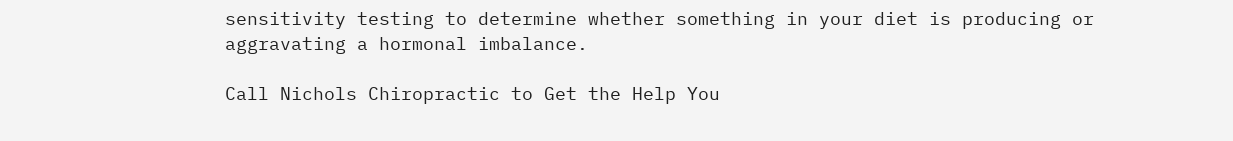sensitivity testing to determine whether something in your diet is producing or aggravating a hormonal imbalance.

Call Nichols Chiropractic to Get the Help You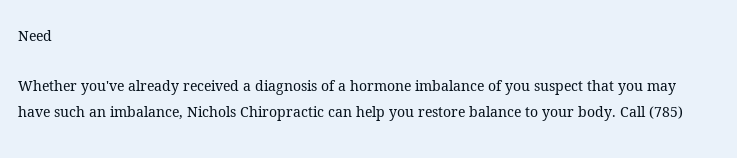Need

Whether you've already received a diagnosis of a hormone imbalance of you suspect that you may have such an imbalance, Nichols Chiropractic can help you restore balance to your body. Call (785)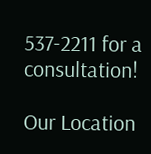537-2211 for a consultation!

Our Location